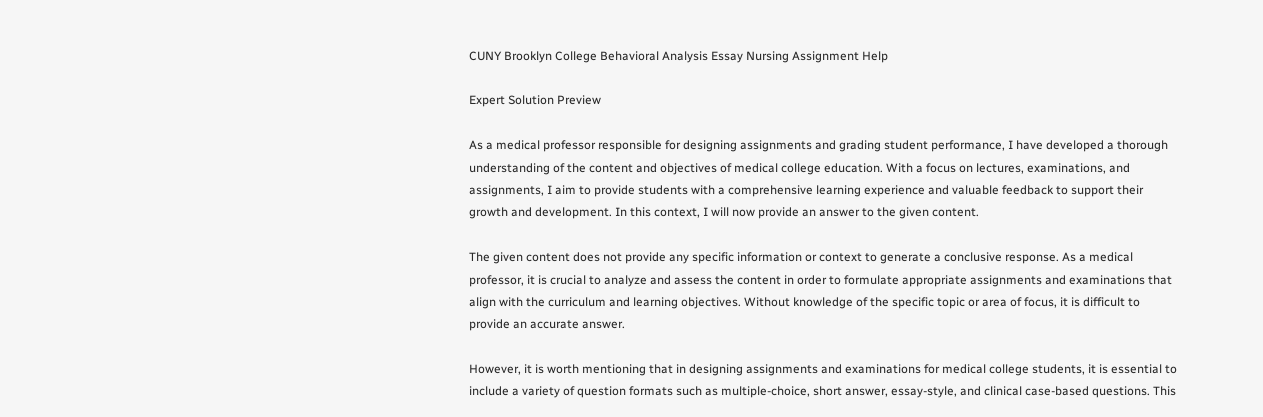CUNY Brooklyn College Behavioral Analysis Essay Nursing Assignment Help

Expert Solution Preview

As a medical professor responsible for designing assignments and grading student performance, I have developed a thorough understanding of the content and objectives of medical college education. With a focus on lectures, examinations, and assignments, I aim to provide students with a comprehensive learning experience and valuable feedback to support their growth and development. In this context, I will now provide an answer to the given content.

The given content does not provide any specific information or context to generate a conclusive response. As a medical professor, it is crucial to analyze and assess the content in order to formulate appropriate assignments and examinations that align with the curriculum and learning objectives. Without knowledge of the specific topic or area of focus, it is difficult to provide an accurate answer.

However, it is worth mentioning that in designing assignments and examinations for medical college students, it is essential to include a variety of question formats such as multiple-choice, short answer, essay-style, and clinical case-based questions. This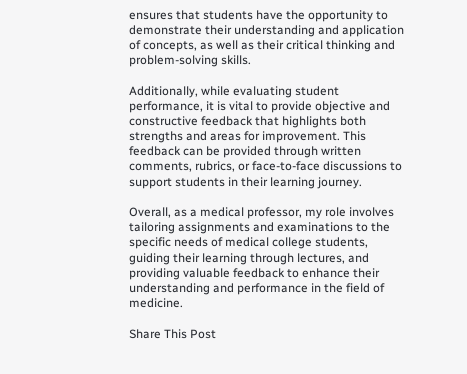ensures that students have the opportunity to demonstrate their understanding and application of concepts, as well as their critical thinking and problem-solving skills.

Additionally, while evaluating student performance, it is vital to provide objective and constructive feedback that highlights both strengths and areas for improvement. This feedback can be provided through written comments, rubrics, or face-to-face discussions to support students in their learning journey.

Overall, as a medical professor, my role involves tailoring assignments and examinations to the specific needs of medical college students, guiding their learning through lectures, and providing valuable feedback to enhance their understanding and performance in the field of medicine.

Share This Post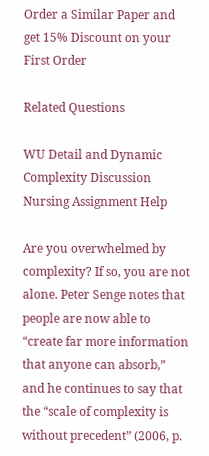Order a Similar Paper and get 15% Discount on your First Order

Related Questions

WU Detail and Dynamic Complexity Discussion Nursing Assignment Help

Are you overwhelmed by complexity? If so, you are not alone. Peter Senge notes that people are now able to “create far more information that anyone can absorb,” and he continues to say that the “scale of complexity is without precedent” (2006, p.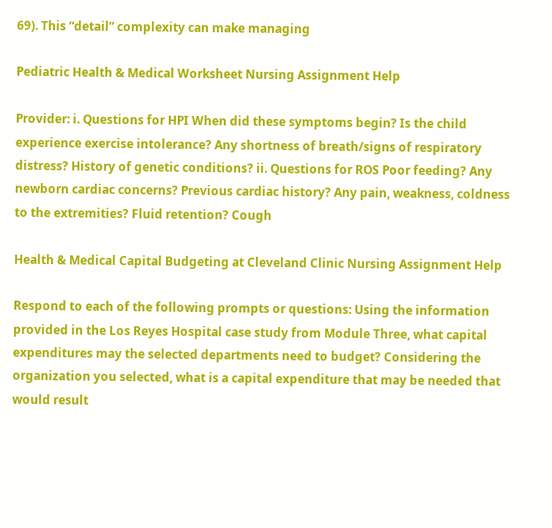69). This “detail” complexity can make managing

Pediatric Health & Medical Worksheet Nursing Assignment Help

Provider: i. Questions for HPI When did these symptoms begin? Is the child experience exercise intolerance? Any shortness of breath/signs of respiratory distress? History of genetic conditions? ii. Questions for ROS Poor feeding? Any newborn cardiac concerns? Previous cardiac history? Any pain, weakness, coldness to the extremities? Fluid retention? Cough

Health & Medical Capital Budgeting at Cleveland Clinic Nursing Assignment Help

Respond to each of the following prompts or questions: Using the information provided in the Los Reyes Hospital case study from Module Three, what capital expenditures may the selected departments need to budget? Considering the organization you selected, what is a capital expenditure that may be needed that would result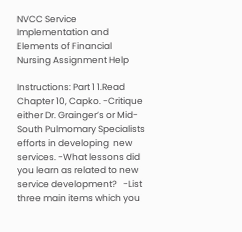NVCC Service Implementation and Elements of Financial Nursing Assignment Help

Instructions: Part 1 1.Read Chapter 10, Capko. -Critique either Dr. Grainger’s or Mid-South Pulmomary Specialists efforts in developing  new services. -What lessons did you learn as related to new service development?   -List three main items which you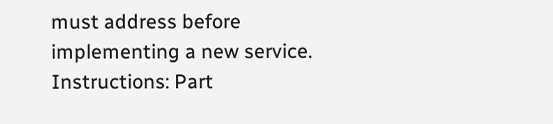must address before implementing a new service.  Instructions: Part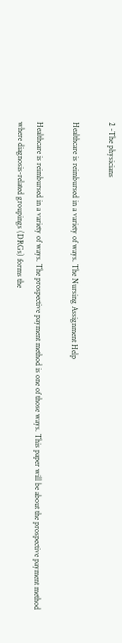2 -The physicians

Healthcare is reimbursed in a variety of ways. The Nursing Assignment Help

Healthcare is reimbursed in a variety of ways. The prospective payment method is one of those ways. This paper will be about the prospective payment method where diagnosis-related groupings (DRGs) forms the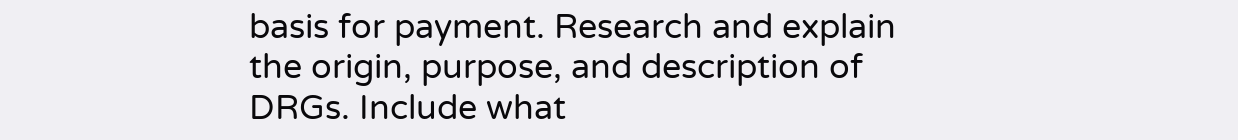basis for payment. Research and explain the origin, purpose, and description of DRGs. Include what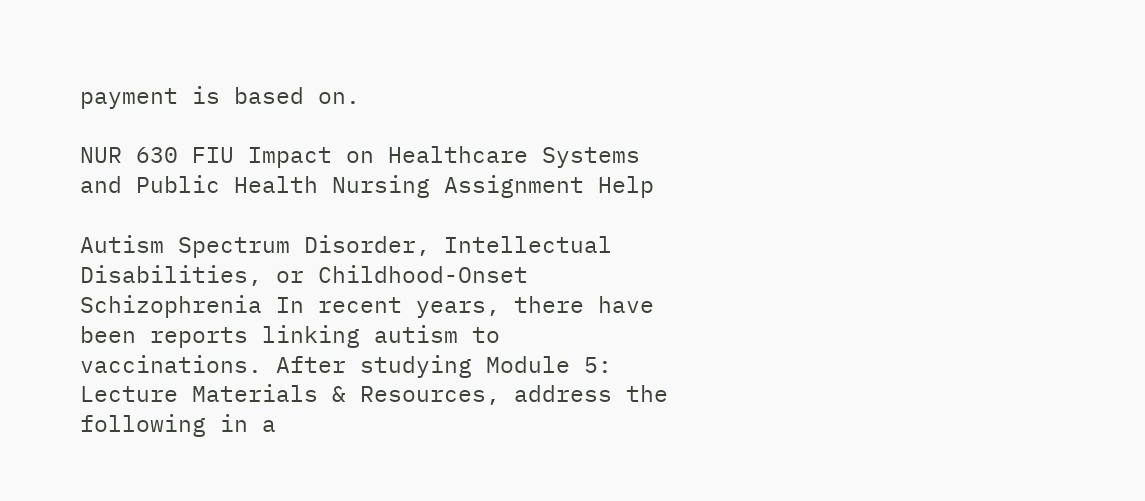payment is based on.

NUR 630 FIU Impact on Healthcare Systems and Public Health Nursing Assignment Help

Autism Spectrum Disorder, Intellectual Disabilities, or Childhood-Onset Schizophrenia In recent years, there have been reports linking autism to vaccinations. After studying Module 5: Lecture Materials & Resources, address the following in a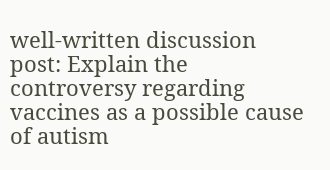well-written discussion post: Explain the controversy regarding vaccines as a possible cause of autism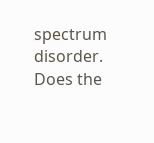spectrum disorder. Does the